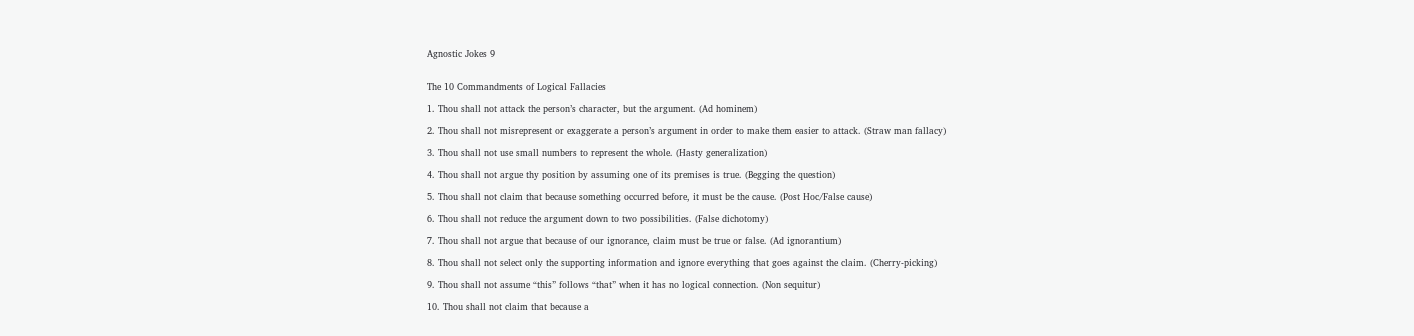Agnostic Jokes 9


The 10 Commandments of Logical Fallacies

1. Thou shall not attack the person’s character, but the argument. (Ad hominem)

2. Thou shall not misrepresent or exaggerate a person’s argument in order to make them easier to attack. (Straw man fallacy)

3. Thou shall not use small numbers to represent the whole. (Hasty generalization)

4. Thou shall not argue thy position by assuming one of its premises is true. (Begging the question)

5. Thou shall not claim that because something occurred before, it must be the cause. (Post Hoc/False cause)

6. Thou shall not reduce the argument down to two possibilities. (False dichotomy)

7. Thou shall not argue that because of our ignorance, claim must be true or false. (Ad ignorantium)

8. Thou shall not select only the supporting information and ignore everything that goes against the claim. (Cherry-picking)

9. Thou shall not assume “this” follows “that” when it has no logical connection. (Non sequitur)

10. Thou shall not claim that because a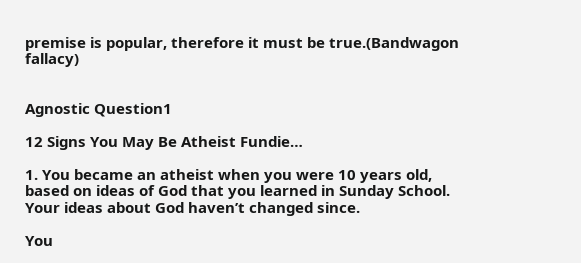premise is popular, therefore it must be true.(Bandwagon fallacy)


Agnostic Question1

12 Signs You May Be Atheist Fundie…

1. You became an atheist when you were 10 years old, based on ideas of God that you learned in Sunday School. Your ideas about God haven’t changed since.

You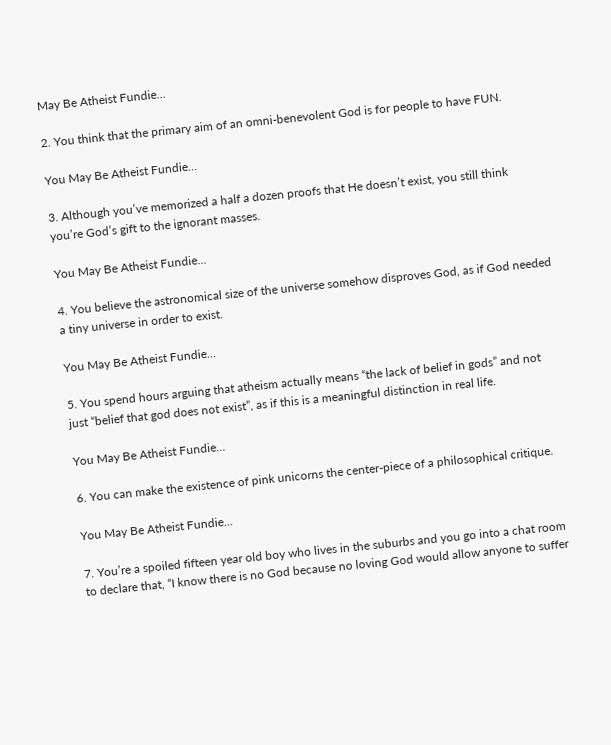May Be Atheist Fundie…

2. You think that the primary aim of an omni-benevolent God is for people to have FUN.

You May Be Atheist Fundie…

3. Although you’ve memorized a half a dozen proofs that He doesn’t exist, you still think you’re God’s gift to the ignorant masses.

You May Be Atheist Fundie…

4. You believe the astronomical size of the universe somehow disproves God, as if God needed a tiny universe in order to exist.

You May Be Atheist Fundie…

5. You spend hours arguing that atheism actually means “the lack of belief in gods” and not just “belief that god does not exist”, as if this is a meaningful distinction in real life.

You May Be Atheist Fundie…

6. You can make the existence of pink unicorns the center-piece of a philosophical critique.

You May Be Atheist Fundie…

7. You’re a spoiled fifteen year old boy who lives in the suburbs and you go into a chat room to declare that, “I know there is no God because no loving God would allow anyone to suffer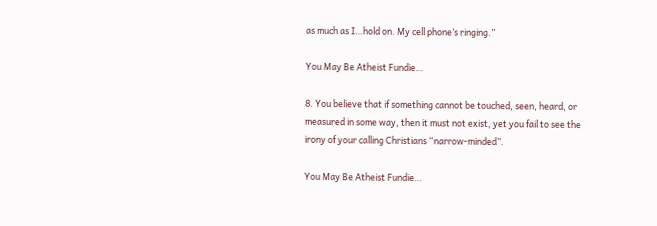as much as I…hold on. My cell phone’s ringing.”

You May Be Atheist Fundie…

8. You believe that if something cannot be touched, seen, heard, or measured in some way, then it must not exist, yet you fail to see the irony of your calling Christians “narrow-minded”.

You May Be Atheist Fundie…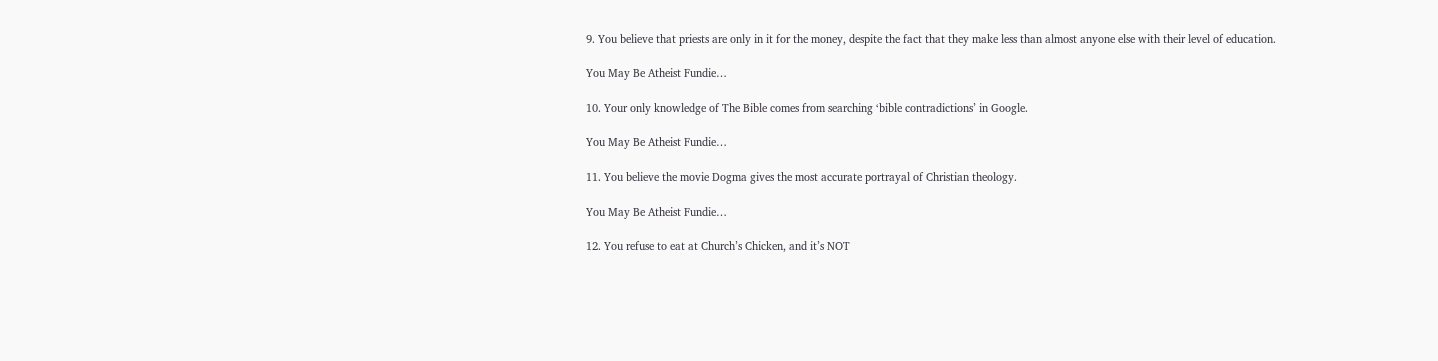9. You believe that priests are only in it for the money, despite the fact that they make less than almost anyone else with their level of education.

You May Be Atheist Fundie…

10. Your only knowledge of The Bible comes from searching ‘bible contradictions’ in Google.

You May Be Atheist Fundie…

11. You believe the movie Dogma gives the most accurate portrayal of Christian theology.

You May Be Atheist Fundie…

12. You refuse to eat at Church’s Chicken, and it’s NOT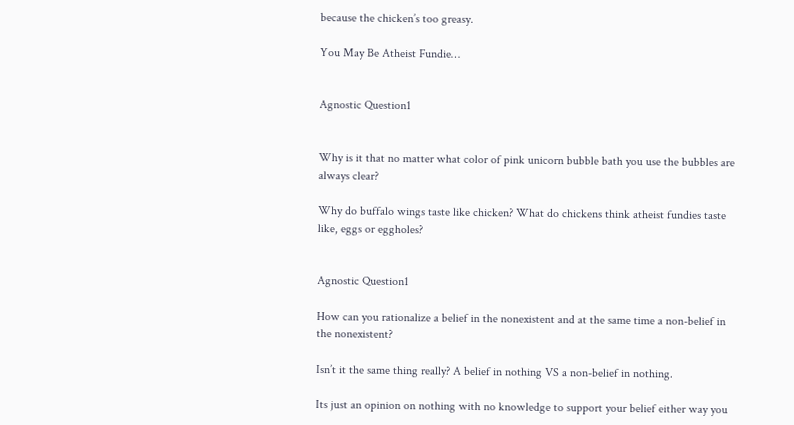because the chicken’s too greasy.

You May Be Atheist Fundie…


Agnostic Question1


Why is it that no matter what color of pink unicorn bubble bath you use the bubbles are always clear?

Why do buffalo wings taste like chicken? What do chickens think atheist fundies taste like, eggs or eggholes?


Agnostic Question1

How can you rationalize a belief in the nonexistent and at the same time a non-belief in the nonexistent?

Isn’t it the same thing really? A belief in nothing VS a non-belief in nothing.

Its just an opinion on nothing with no knowledge to support your belief either way you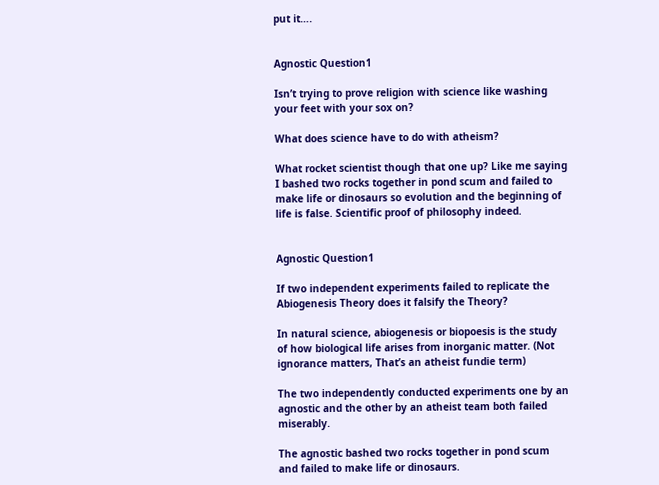put it….


Agnostic Question1

Isn’t trying to prove religion with science like washing your feet with your sox on?

What does science have to do with atheism?

What rocket scientist though that one up? Like me saying I bashed two rocks together in pond scum and failed to make life or dinosaurs so evolution and the beginning of life is false. Scientific proof of philosophy indeed.


Agnostic Question1

If two independent experiments failed to replicate the Abiogenesis Theory does it falsify the Theory?

In natural science, abiogenesis or biopoesis is the study of how biological life arises from inorganic matter. (Not ignorance matters, That’s an atheist fundie term)

The two independently conducted experiments one by an agnostic and the other by an atheist team both failed miserably.

The agnostic bashed two rocks together in pond scum and failed to make life or dinosaurs.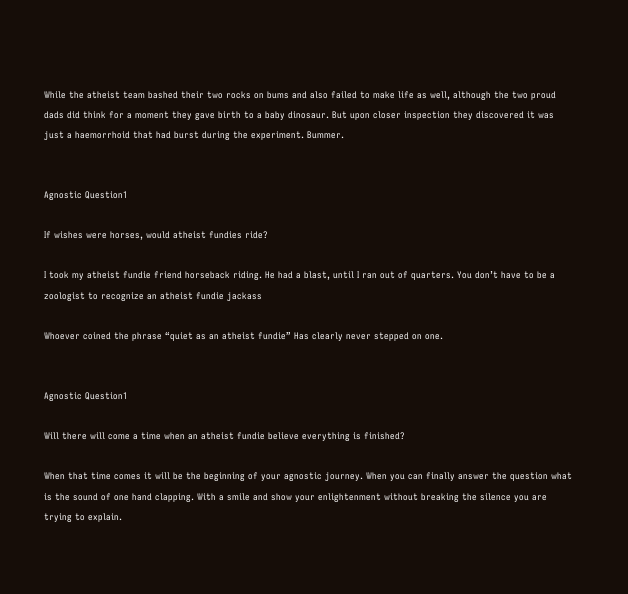While the atheist team bashed their two rocks on bums and also failed to make life as well, although the two proud dads did think for a moment they gave birth to a baby dinosaur. But upon closer inspection they discovered it was just a haemorrhoid that had burst during the experiment. Bummer.


Agnostic Question1

If wishes were horses, would atheist fundies ride?

I took my atheist fundie friend horseback riding. He had a blast, until I ran out of quarters. You don’t have to be a zoologist to recognize an atheist fundie jackass

Whoever coined the phrase “quiet as an atheist fundie” Has clearly never stepped on one.


Agnostic Question1

Will there will come a time when an atheist fundie believe everything is finished?

When that time comes it will be the beginning of your agnostic journey. When you can finally answer the question what is the sound of one hand clapping. With a smile and show your enlightenment without breaking the silence you are trying to explain.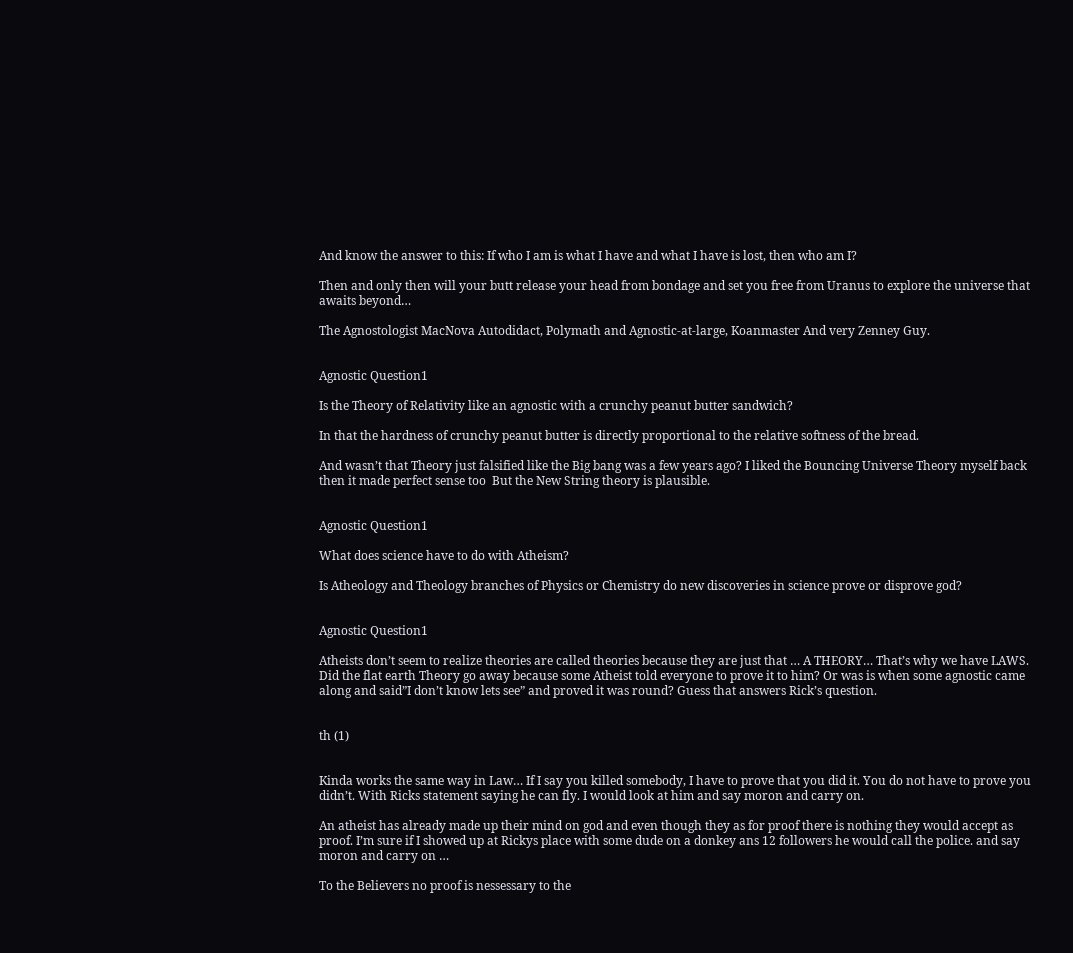And know the answer to this: If who I am is what I have and what I have is lost, then who am I?

Then and only then will your butt release your head from bondage and set you free from Uranus to explore the universe that awaits beyond…

The Agnostologist MacNova Autodidact, Polymath and Agnostic-at-large, Koanmaster And very Zenney Guy.


Agnostic Question1

Is the Theory of Relativity like an agnostic with a crunchy peanut butter sandwich?

In that the hardness of crunchy peanut butter is directly proportional to the relative softness of the bread.

And wasn’t that Theory just falsified like the Big bang was a few years ago? I liked the Bouncing Universe Theory myself back then it made perfect sense too  But the New String theory is plausible.


Agnostic Question1

What does science have to do with Atheism?

Is Atheology and Theology branches of Physics or Chemistry do new discoveries in science prove or disprove god?


Agnostic Question1

Atheists don’t seem to realize theories are called theories because they are just that … A THEORY… That’s why we have LAWS. Did the flat earth Theory go away because some Atheist told everyone to prove it to him? Or was is when some agnostic came along and said”I don’t know lets see” and proved it was round? Guess that answers Rick’s question.


th (1)


Kinda works the same way in Law… If I say you killed somebody, I have to prove that you did it. You do not have to prove you didn’t. With Ricks statement saying he can fly. I would look at him and say moron and carry on.

An atheist has already made up their mind on god and even though they as for proof there is nothing they would accept as proof. I’m sure if I showed up at Rickys place with some dude on a donkey ans 12 followers he would call the police. and say moron and carry on …

To the Believers no proof is nessessary to the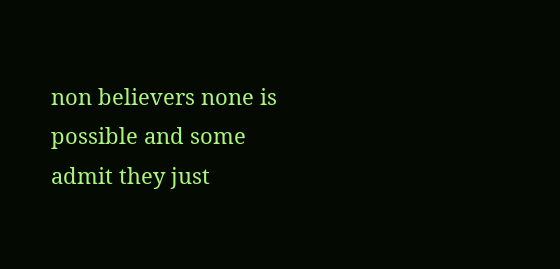non believers none is possible and some admit they just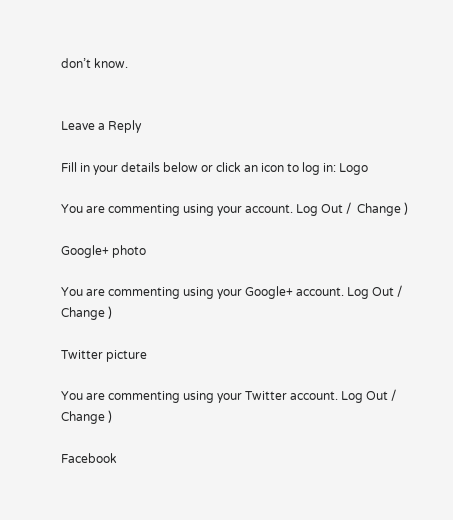don’t know.


Leave a Reply

Fill in your details below or click an icon to log in: Logo

You are commenting using your account. Log Out /  Change )

Google+ photo

You are commenting using your Google+ account. Log Out /  Change )

Twitter picture

You are commenting using your Twitter account. Log Out /  Change )

Facebook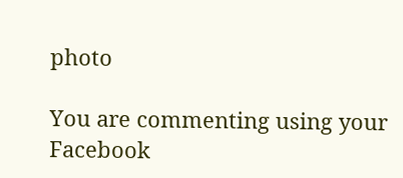photo

You are commenting using your Facebook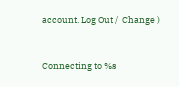account. Log Out /  Change )


Connecting to %s